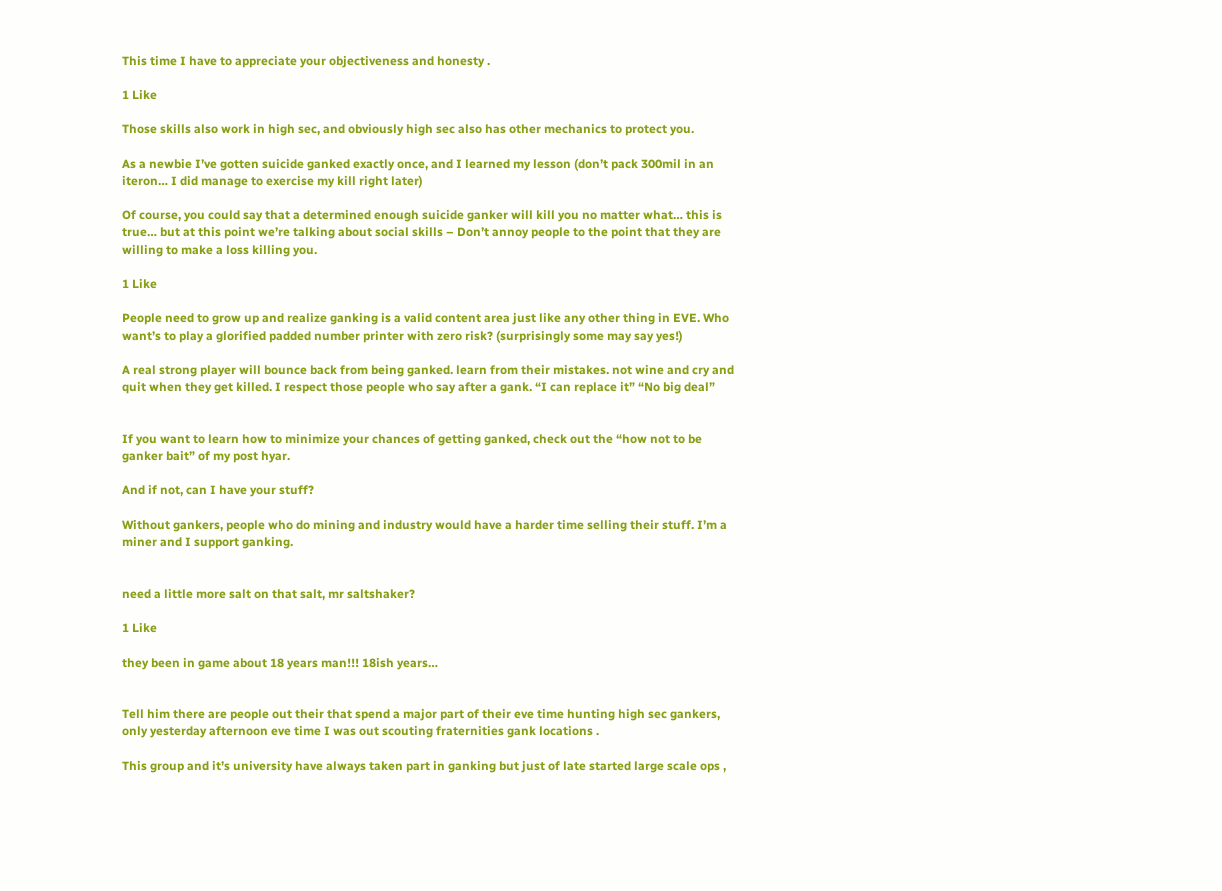This time I have to appreciate your objectiveness and honesty .

1 Like

Those skills also work in high sec, and obviously high sec also has other mechanics to protect you.

As a newbie I’ve gotten suicide ganked exactly once, and I learned my lesson (don’t pack 300mil in an iteron… I did manage to exercise my kill right later)

Of course, you could say that a determined enough suicide ganker will kill you no matter what… this is true… but at this point we’re talking about social skills – Don’t annoy people to the point that they are willing to make a loss killing you.

1 Like

People need to grow up and realize ganking is a valid content area just like any other thing in EVE. Who want’s to play a glorified padded number printer with zero risk? (surprisingly some may say yes!)

A real strong player will bounce back from being ganked. learn from their mistakes. not wine and cry and quit when they get killed. I respect those people who say after a gank. “I can replace it” “No big deal”


If you want to learn how to minimize your chances of getting ganked, check out the “how not to be ganker bait” of my post hyar.

And if not, can I have your stuff?

Without gankers, people who do mining and industry would have a harder time selling their stuff. I’m a miner and I support ganking.


need a little more salt on that salt, mr saltshaker?

1 Like

they been in game about 18 years man!!! 18ish years…


Tell him there are people out their that spend a major part of their eve time hunting high sec gankers, only yesterday afternoon eve time I was out scouting fraternities gank locations .

This group and it’s university have always taken part in ganking but just of late started large scale ops ,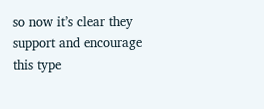so now it’s clear they support and encourage this type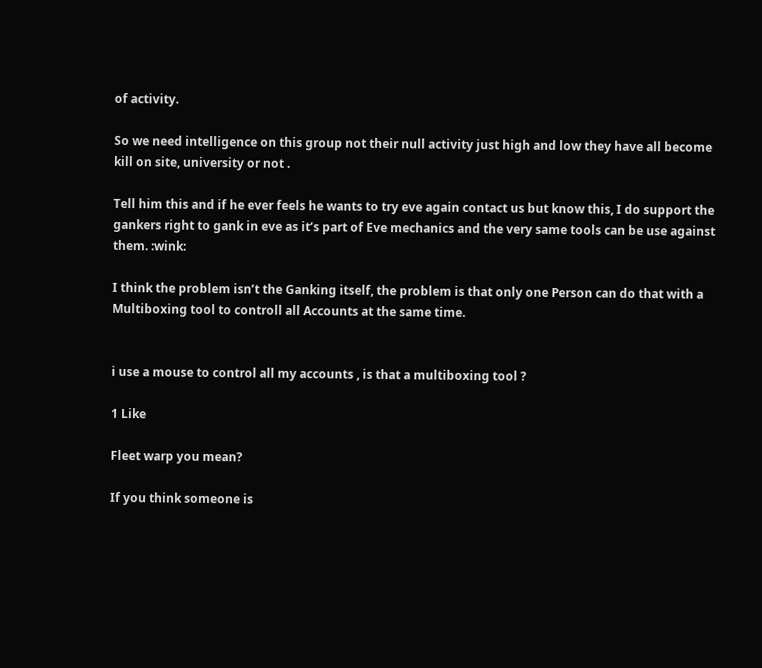of activity.

So we need intelligence on this group not their null activity just high and low they have all become kill on site, university or not .

Tell him this and if he ever feels he wants to try eve again contact us but know this, I do support the gankers right to gank in eve as it’s part of Eve mechanics and the very same tools can be use against them. :wink:

I think the problem isn’t the Ganking itself, the problem is that only one Person can do that with a Multiboxing tool to controll all Accounts at the same time.


i use a mouse to control all my accounts , is that a multiboxing tool ?

1 Like

Fleet warp you mean?

If you think someone is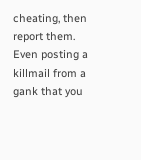cheating, then report them. Even posting a killmail from a gank that you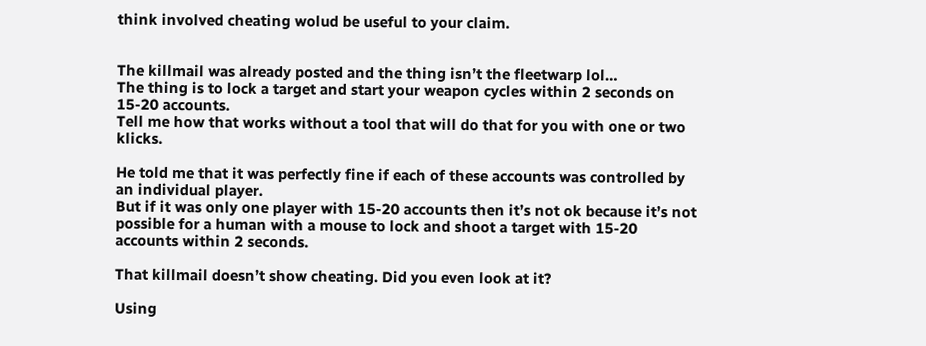think involved cheating wolud be useful to your claim.


The killmail was already posted and the thing isn’t the fleetwarp lol…
The thing is to lock a target and start your weapon cycles within 2 seconds on 15-20 accounts.
Tell me how that works without a tool that will do that for you with one or two klicks.

He told me that it was perfectly fine if each of these accounts was controlled by an individual player.
But if it was only one player with 15-20 accounts then it’s not ok because it’s not possible for a human with a mouse to lock and shoot a target with 15-20 accounts within 2 seconds.

That killmail doesn’t show cheating. Did you even look at it?

Using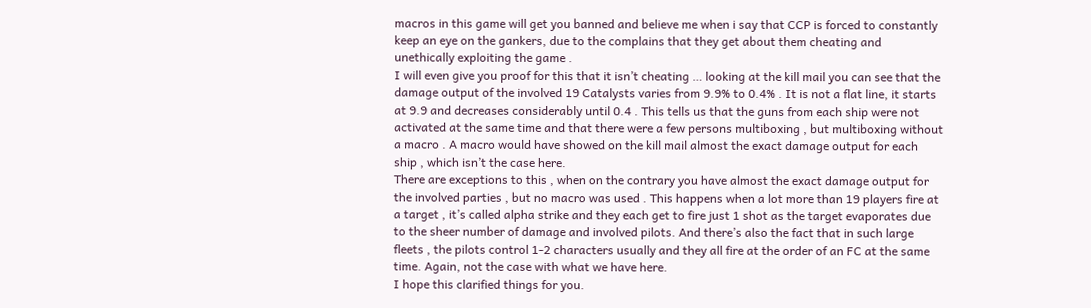macros in this game will get you banned and believe me when i say that CCP is forced to constantly keep an eye on the gankers, due to the complains that they get about them cheating and unethically exploiting the game .
I will even give you proof for this that it isn’t cheating … looking at the kill mail you can see that the damage output of the involved 19 Catalysts varies from 9.9% to 0.4% . It is not a flat line, it starts at 9.9 and decreases considerably until 0.4 . This tells us that the guns from each ship were not activated at the same time and that there were a few persons multiboxing , but multiboxing without a macro . A macro would have showed on the kill mail almost the exact damage output for each ship , which isn’t the case here.
There are exceptions to this , when on the contrary you have almost the exact damage output for the involved parties , but no macro was used . This happens when a lot more than 19 players fire at a target , it’s called alpha strike and they each get to fire just 1 shot as the target evaporates due to the sheer number of damage and involved pilots. And there’s also the fact that in such large fleets , the pilots control 1-2 characters usually and they all fire at the order of an FC at the same time. Again, not the case with what we have here.
I hope this clarified things for you.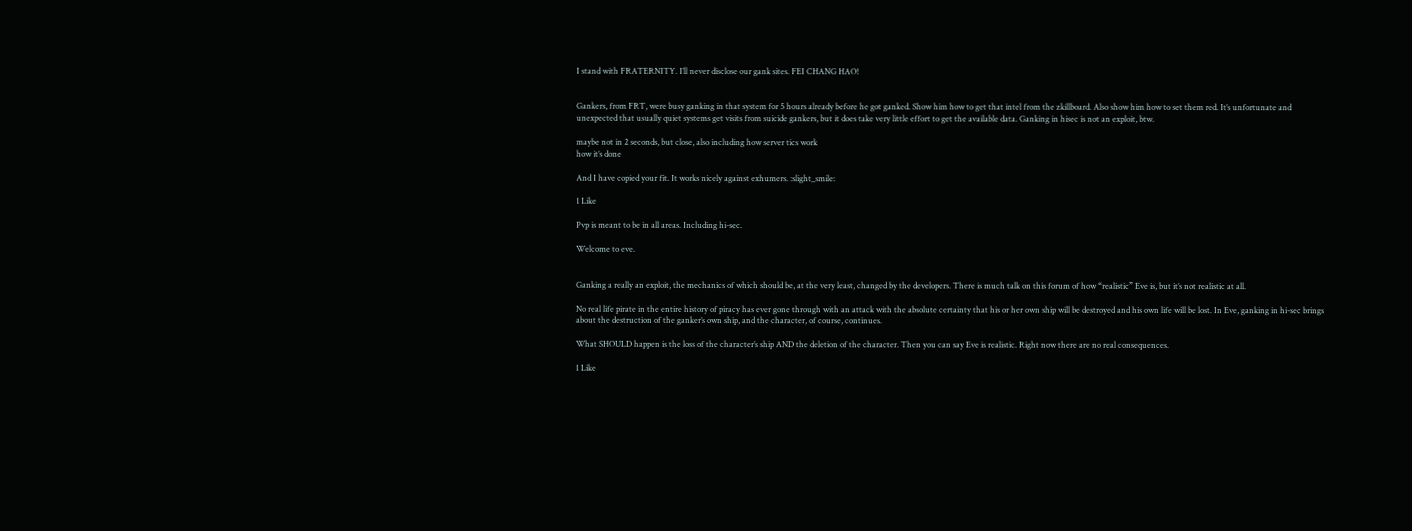I stand with FRATERNITY. I’ll never disclose our gank sites. FEI CHANG HAO!


Gankers, from FRT, were busy ganking in that system for 5 hours already before he got ganked. Show him how to get that intel from the zkillboard. Also show him how to set them red. It’s unfortunate and unexpected that usually quiet systems get visits from suicide gankers, but it does take very little effort to get the available data. Ganking in hisec is not an exploit, btw.

maybe not in 2 seconds, but close, also including how server tics work
how it’s done

And I have copied your fit. It works nicely against exhumers. :slight_smile:

1 Like

Pvp is meant to be in all areas. Including hi-sec.

Welcome to eve.


Ganking a really an exploit, the mechanics of which should be, at the very least, changed by the developers. There is much talk on this forum of how “realistic” Eve is, but it’s not realistic at all.

No real life pirate in the entire history of piracy has ever gone through with an attack with the absolute certainty that his or her own ship will be destroyed and his own life will be lost. In Eve, ganking in hi-sec brings about the destruction of the ganker’s own ship, and the character, of course, continues.

What SHOULD happen is the loss of the character’s ship AND the deletion of the character. Then you can say Eve is realistic. Right now there are no real consequences.

1 Like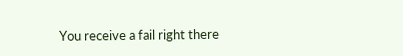You receive a fail right there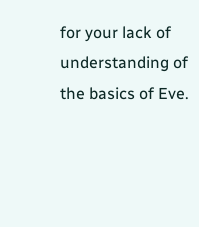for your lack of understanding of the basics of Eve.